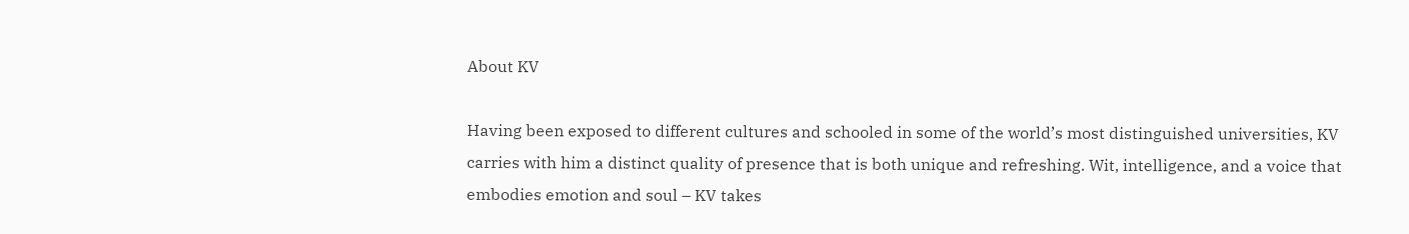About KV

Having been exposed to different cultures and schooled in some of the world’s most distinguished universities, KV carries with him a distinct quality of presence that is both unique and refreshing. Wit, intelligence, and a voice that embodies emotion and soul – KV takes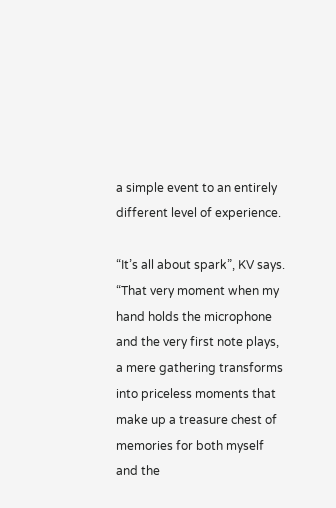a simple event to an entirely different level of experience.

“It’s all about spark”, KV says. “That very moment when my hand holds the microphone and the very first note plays, a mere gathering transforms into priceless moments that make up a treasure chest of memories for both myself and the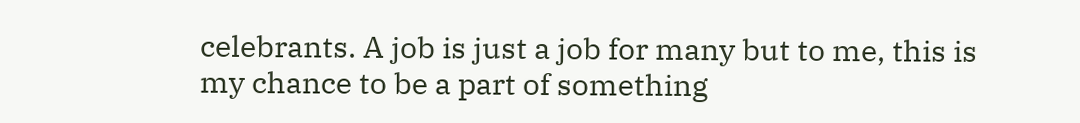celebrants. A job is just a job for many but to me, this is my chance to be a part of something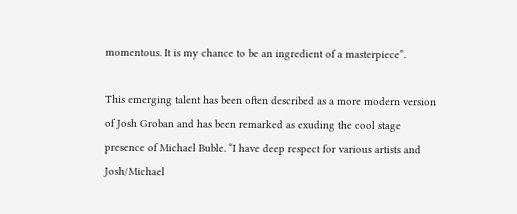momentous. It is my chance to be an ingredient of a masterpiece”.

This emerging talent has been often described as a more modern version of Josh Groban and has been remarked as exuding the cool stage presence of Michael Buble. “I have deep respect for various artists and Josh/Michael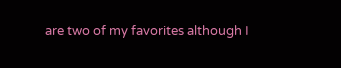are two of my favorites although I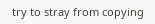try to stray from copying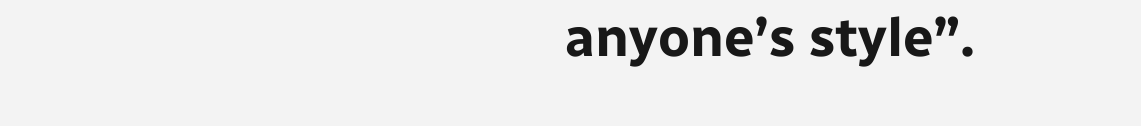anyone’s style”.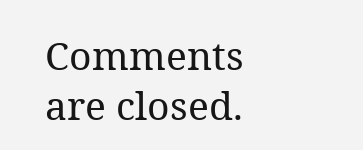Comments are closed.